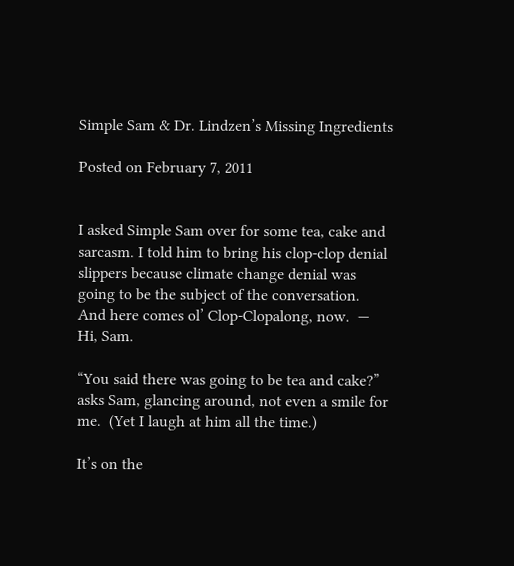Simple Sam & Dr. Lindzen’s Missing Ingredients

Posted on February 7, 2011


I asked Simple Sam over for some tea, cake and sarcasm. I told him to bring his clop-clop denial slippers because climate change denial was going to be the subject of the conversation.  And here comes ol’ Clop-Clopalong, now.  — Hi, Sam.

“You said there was going to be tea and cake?” asks Sam, glancing around, not even a smile for me.  (Yet I laugh at him all the time.)

It’s on the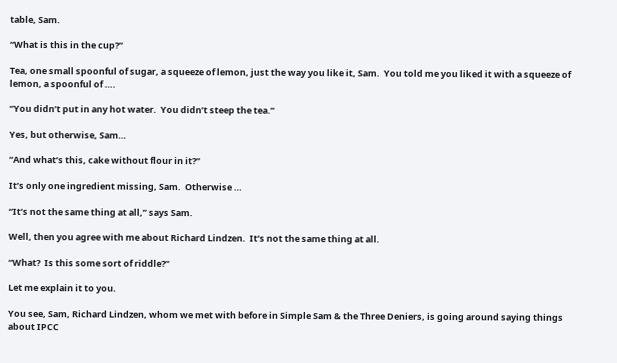table, Sam.

“What is this in the cup?”

Tea, one small spoonful of sugar, a squeeze of lemon, just the way you like it, Sam.  You told me you liked it with a squeeze of lemon, a spoonful of ….

“You didn’t put in any hot water.  You didn’t steep the tea.”

Yes, but otherwise, Sam…

“And what’s this, cake without flour in it?”

It’s only one ingredient missing, Sam.  Otherwise …

“It’s not the same thing at all,” says Sam.

Well, then you agree with me about Richard Lindzen.  It’s not the same thing at all.

“What?  Is this some sort of riddle?”

Let me explain it to you.

You see, Sam, Richard Lindzen, whom we met with before in Simple Sam & the Three Deniers, is going around saying things about IPCC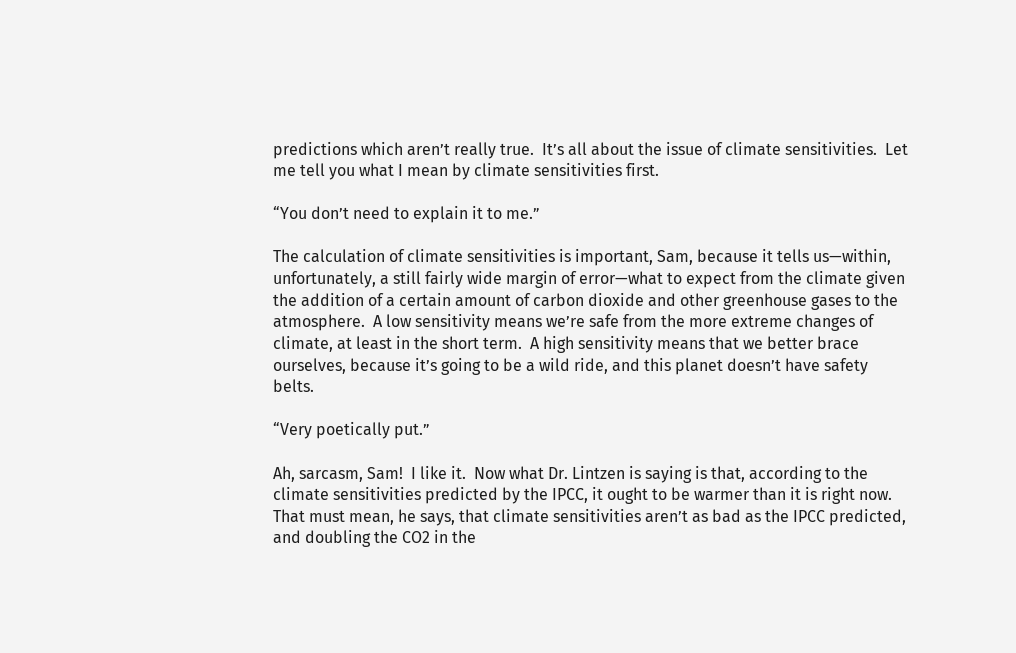predictions which aren’t really true.  It’s all about the issue of climate sensitivities.  Let me tell you what I mean by climate sensitivities first.

“You don’t need to explain it to me.”

The calculation of climate sensitivities is important, Sam, because it tells us—within, unfortunately, a still fairly wide margin of error—what to expect from the climate given the addition of a certain amount of carbon dioxide and other greenhouse gases to the atmosphere.  A low sensitivity means we’re safe from the more extreme changes of climate, at least in the short term.  A high sensitivity means that we better brace ourselves, because it’s going to be a wild ride, and this planet doesn’t have safety belts.

“Very poetically put.”

Ah, sarcasm, Sam!  I like it.  Now what Dr. Lintzen is saying is that, according to the climate sensitivities predicted by the IPCC, it ought to be warmer than it is right now.  That must mean, he says, that climate sensitivities aren’t as bad as the IPCC predicted, and doubling the CO2 in the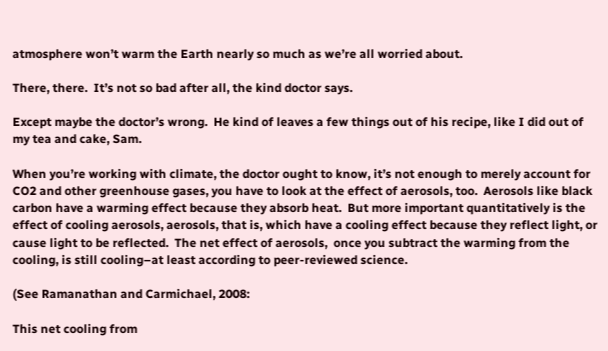atmosphere won’t warm the Earth nearly so much as we’re all worried about.

There, there.  It’s not so bad after all, the kind doctor says.

Except maybe the doctor’s wrong.  He kind of leaves a few things out of his recipe, like I did out of my tea and cake, Sam.

When you’re working with climate, the doctor ought to know, it’s not enough to merely account for CO2 and other greenhouse gases, you have to look at the effect of aerosols, too.  Aerosols like black carbon have a warming effect because they absorb heat.  But more important quantitatively is the effect of cooling aerosols, aerosols, that is, which have a cooling effect because they reflect light, or cause light to be reflected.  The net effect of aerosols,  once you subtract the warming from the cooling, is still cooling–at least according to peer-reviewed science.

(See Ramanathan and Carmichael, 2008:

This net cooling from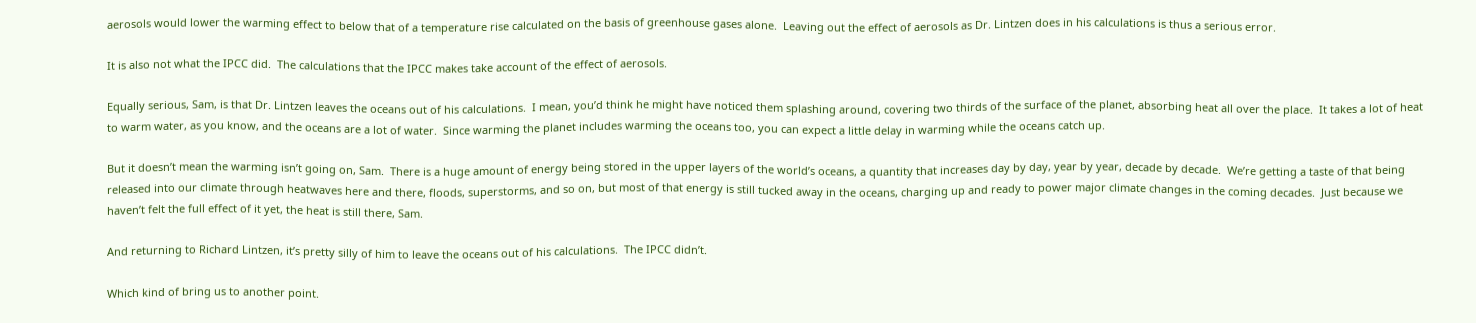aerosols would lower the warming effect to below that of a temperature rise calculated on the basis of greenhouse gases alone.  Leaving out the effect of aerosols as Dr. Lintzen does in his calculations is thus a serious error.

It is also not what the IPCC did.  The calculations that the IPCC makes take account of the effect of aerosols.

Equally serious, Sam, is that Dr. Lintzen leaves the oceans out of his calculations.  I mean, you’d think he might have noticed them splashing around, covering two thirds of the surface of the planet, absorbing heat all over the place.  It takes a lot of heat to warm water, as you know, and the oceans are a lot of water.  Since warming the planet includes warming the oceans too, you can expect a little delay in warming while the oceans catch up.

But it doesn’t mean the warming isn’t going on, Sam.  There is a huge amount of energy being stored in the upper layers of the world’s oceans, a quantity that increases day by day, year by year, decade by decade.  We’re getting a taste of that being released into our climate through heatwaves here and there, floods, superstorms, and so on, but most of that energy is still tucked away in the oceans, charging up and ready to power major climate changes in the coming decades.  Just because we haven’t felt the full effect of it yet, the heat is still there, Sam.

And returning to Richard Lintzen, it’s pretty silly of him to leave the oceans out of his calculations.  The IPCC didn’t.

Which kind of bring us to another point.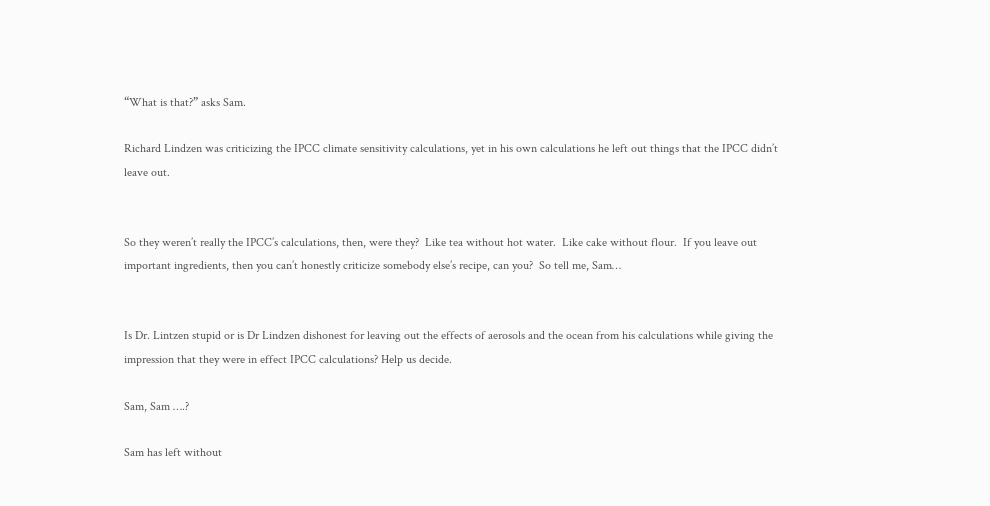“What is that?” asks Sam.

Richard Lindzen was criticizing the IPCC climate sensitivity calculations, yet in his own calculations he left out things that the IPCC didn’t leave out.


So they weren’t really the IPCC’s calculations, then, were they?  Like tea without hot water.  Like cake without flour.  If you leave out important ingredients, then you can’t honestly criticize somebody else’s recipe, can you?  So tell me, Sam…


Is Dr. Lintzen stupid or is Dr Lindzen dishonest for leaving out the effects of aerosols and the ocean from his calculations while giving the impression that they were in effect IPCC calculations? Help us decide.

Sam, Sam ….?

Sam has left without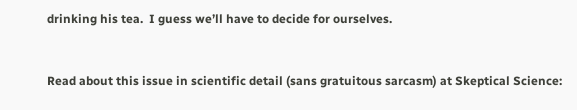drinking his tea.  I guess we’ll have to decide for ourselves.


Read about this issue in scientific detail (sans gratuitous sarcasm) at Skeptical Science: